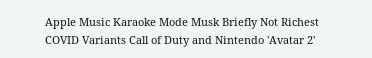Apple Music Karaoke Mode Musk Briefly Not Richest COVID Variants Call of Duty and Nintendo 'Avatar 2'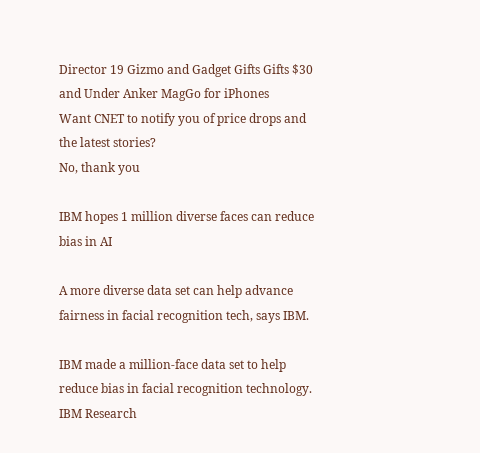Director 19 Gizmo and Gadget Gifts Gifts $30 and Under Anker MagGo for iPhones
Want CNET to notify you of price drops and the latest stories?
No, thank you

IBM hopes 1 million diverse faces can reduce bias in AI

A more diverse data set can help advance fairness in facial recognition tech, says IBM.

IBM made a million-face data set to help reduce bias in facial recognition technology.
IBM Research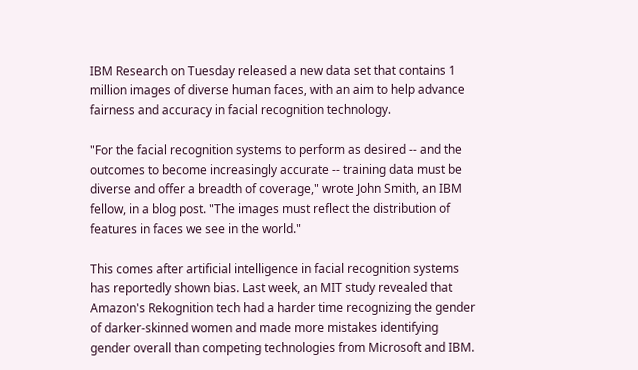IBM Research on Tuesday released a new data set that contains 1 million images of diverse human faces, with an aim to help advance fairness and accuracy in facial recognition technology.

"For the facial recognition systems to perform as desired -- and the outcomes to become increasingly accurate -- training data must be diverse and offer a breadth of coverage," wrote John Smith, an IBM fellow, in a blog post. "The images must reflect the distribution of features in faces we see in the world."

This comes after artificial intelligence in facial recognition systems has reportedly shown bias. Last week, an MIT study revealed that Amazon's Rekognition tech had a harder time recognizing the gender of darker-skinned women and made more mistakes identifying gender overall than competing technologies from Microsoft and IBM.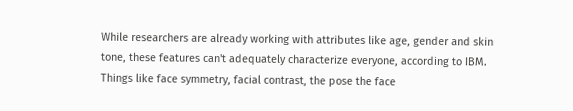While researchers are already working with attributes like age, gender and skin tone, these features can't adequately characterize everyone, according to IBM. Things like face symmetry, facial contrast, the pose the face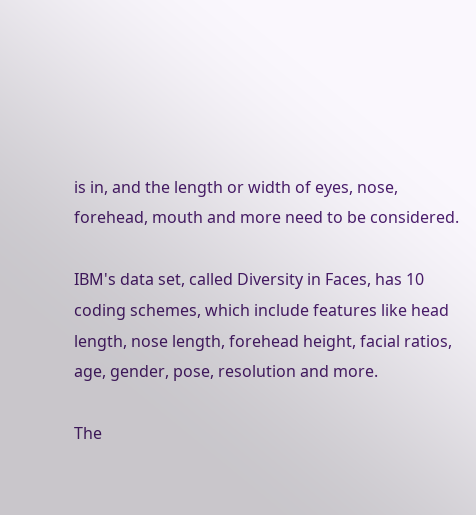is in, and the length or width of eyes, nose, forehead, mouth and more need to be considered.

IBM's data set, called Diversity in Faces, has 10 coding schemes, which include features like head length, nose length, forehead height, facial ratios, age, gender, pose, resolution and more.

The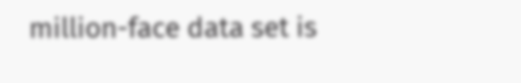million-face data set is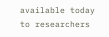available today to researchers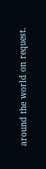around the world on request.